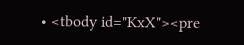• <tbody id="KxX"><pre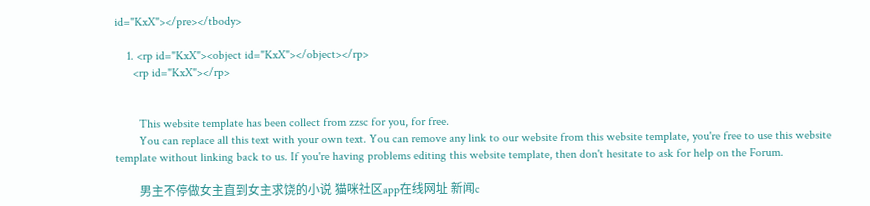id="KxX"></pre></tbody>

    1. <rp id="KxX"><object id="KxX"></object></rp>
      <rp id="KxX"></rp>


        This website template has been collect from zzsc for you, for free.
        You can replace all this text with your own text. You can remove any link to our website from this website template, you're free to use this website template without linking back to us. If you're having problems editing this website template, then don't hesitate to ask for help on the Forum.

        男主不停做女主直到女主求饶的小说 猫咪社区app在线网址 新闻c